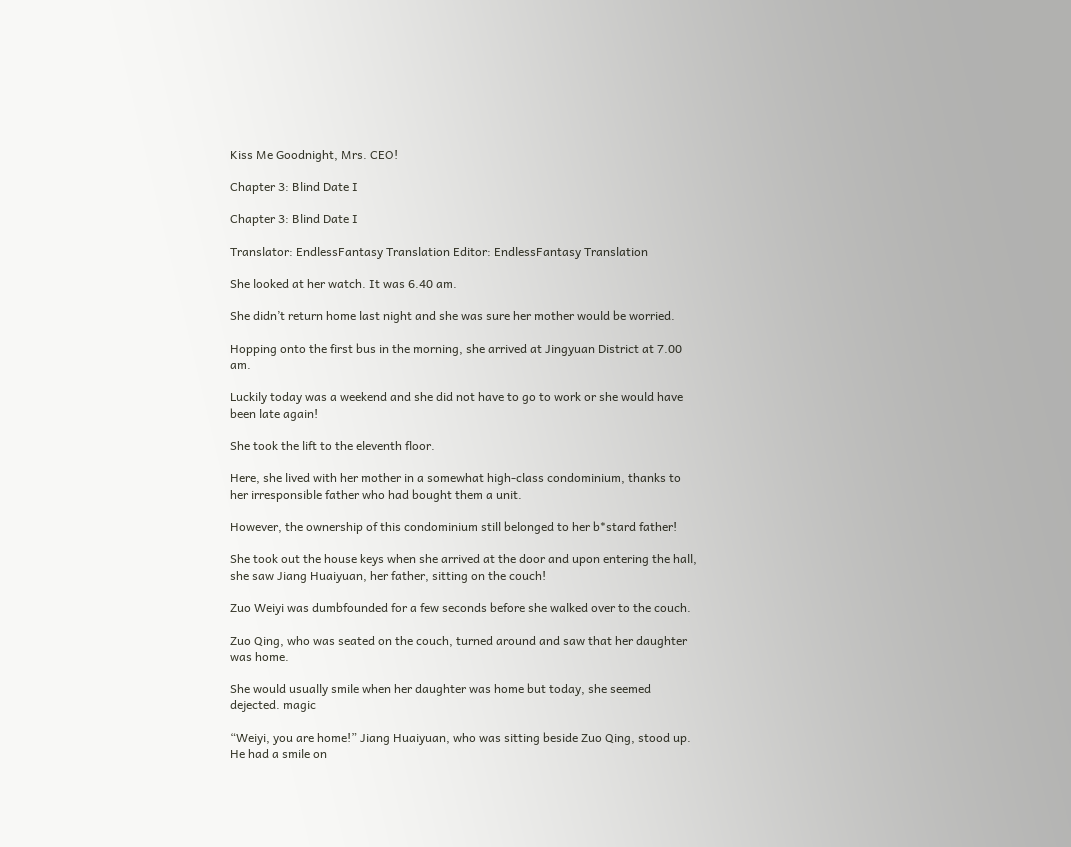Kiss Me Goodnight, Mrs. CEO!

Chapter 3: Blind Date I

Chapter 3: Blind Date I

Translator: EndlessFantasy Translation Editor: EndlessFantasy Translation

She looked at her watch. It was 6.40 am.

She didn’t return home last night and she was sure her mother would be worried.

Hopping onto the first bus in the morning, she arrived at Jingyuan District at 7.00 am.

Luckily today was a weekend and she did not have to go to work or she would have been late again!

She took the lift to the eleventh floor.

Here, she lived with her mother in a somewhat high-class condominium, thanks to her irresponsible father who had bought them a unit.

However, the ownership of this condominium still belonged to her b*stard father!

She took out the house keys when she arrived at the door and upon entering the hall, she saw Jiang Huaiyuan, her father, sitting on the couch!

Zuo Weiyi was dumbfounded for a few seconds before she walked over to the couch.

Zuo Qing, who was seated on the couch, turned around and saw that her daughter was home.

She would usually smile when her daughter was home but today, she seemed dejected. magic

“Weiyi, you are home!” Jiang Huaiyuan, who was sitting beside Zuo Qing, stood up. He had a smile on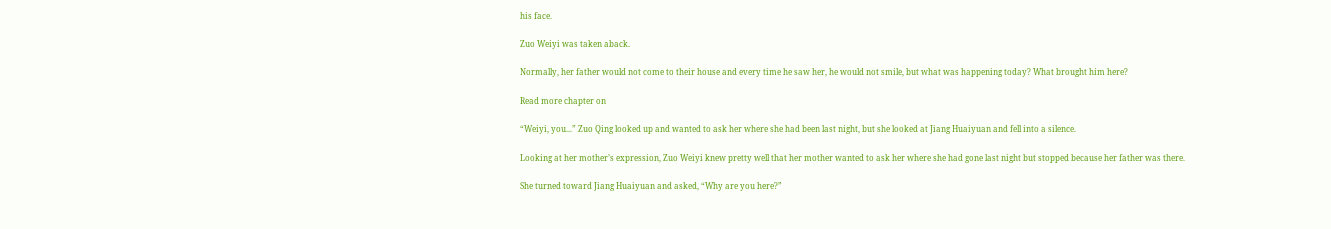his face.

Zuo Weiyi was taken aback.

Normally, her father would not come to their house and every time he saw her, he would not smile, but what was happening today? What brought him here?

Read more chapter on

“Weiyi, you...” Zuo Qing looked up and wanted to ask her where she had been last night, but she looked at Jiang Huaiyuan and fell into a silence.

Looking at her mother’s expression, Zuo Weiyi knew pretty well that her mother wanted to ask her where she had gone last night but stopped because her father was there.

She turned toward Jiang Huaiyuan and asked, “Why are you here?”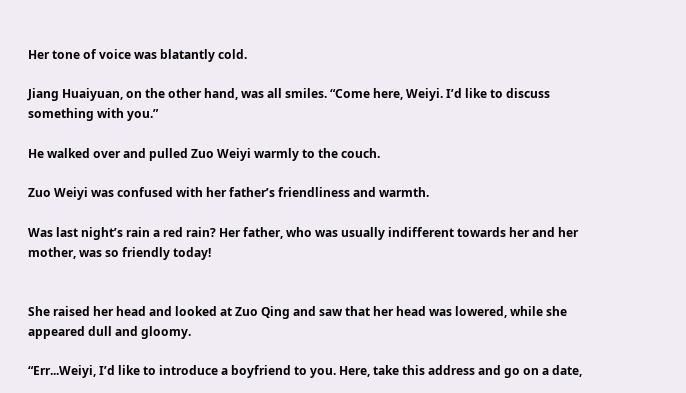Her tone of voice was blatantly cold.

Jiang Huaiyuan, on the other hand, was all smiles. “Come here, Weiyi. I’d like to discuss something with you.”

He walked over and pulled Zuo Weiyi warmly to the couch.

Zuo Weiyi was confused with her father’s friendliness and warmth.

Was last night’s rain a red rain? Her father, who was usually indifferent towards her and her mother, was so friendly today!


She raised her head and looked at Zuo Qing and saw that her head was lowered, while she appeared dull and gloomy.

“Err...Weiyi, I’d like to introduce a boyfriend to you. Here, take this address and go on a date,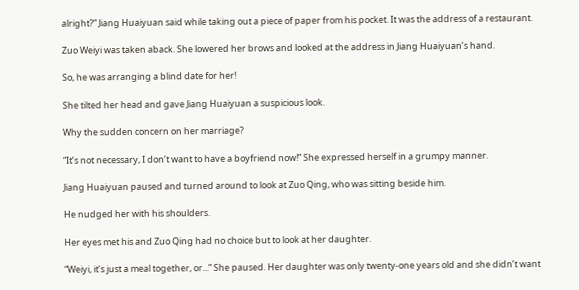alright?” Jiang Huaiyuan said while taking out a piece of paper from his pocket. It was the address of a restaurant.

Zuo Weiyi was taken aback. She lowered her brows and looked at the address in Jiang Huaiyuan’s hand.

So, he was arranging a blind date for her!

She tilted her head and gave Jiang Huaiyuan a suspicious look.

Why the sudden concern on her marriage?

“It’s not necessary, I don’t want to have a boyfriend now!” She expressed herself in a grumpy manner.

Jiang Huaiyuan paused and turned around to look at Zuo Qing, who was sitting beside him.

He nudged her with his shoulders.

Her eyes met his and Zuo Qing had no choice but to look at her daughter.

“Weiyi, it’s just a meal together, or...” She paused. Her daughter was only twenty-one years old and she didn’t want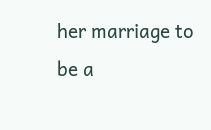her marriage to be a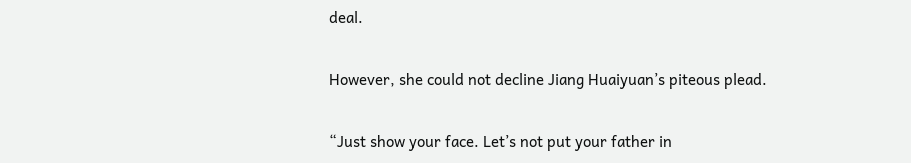deal.

However, she could not decline Jiang Huaiyuan’s piteous plead.

“Just show your face. Let’s not put your father in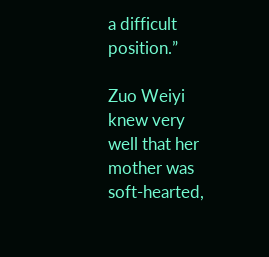a difficult position.”

Zuo Weiyi knew very well that her mother was soft-hearted,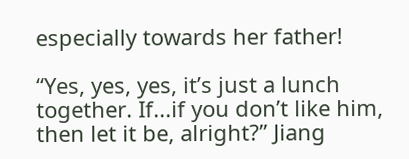especially towards her father!

“Yes, yes, yes, it’s just a lunch together. If...if you don’t like him, then let it be, alright?” Jiang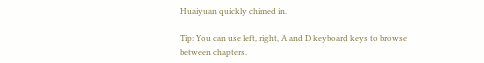Huaiyuan quickly chimed in.

Tip: You can use left, right, A and D keyboard keys to browse between chapters.